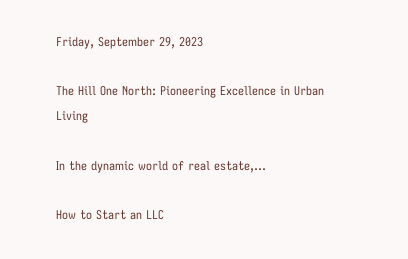Friday, September 29, 2023

The Hill One North: Pioneering Excellence in Urban Living

In the dynamic world of real estate,...

How to Start an LLC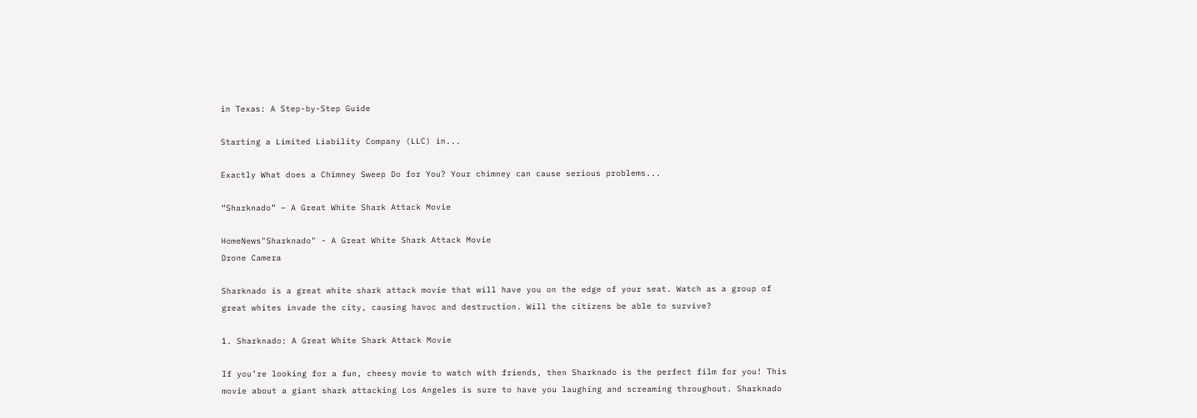in Texas: A Step-by-Step Guide

Starting a Limited Liability Company (LLC) in...

Exactly What does a Chimney Sweep Do for You? Your chimney can cause serious problems...

“Sharknado” – A Great White Shark Attack Movie

HomeNews"Sharknado" - A Great White Shark Attack Movie
Drone Camera

Sharknado is a great white shark attack movie that will have you on the edge of your seat. Watch as a group of great whites invade the city, causing havoc and destruction. Will the citizens be able to survive?

1. Sharknado: A Great White Shark Attack Movie

If you’re looking for a fun, cheesy movie to watch with friends, then Sharknado is the perfect film for you! This movie about a giant shark attacking Los Angeles is sure to have you laughing and screaming throughout. Sharknado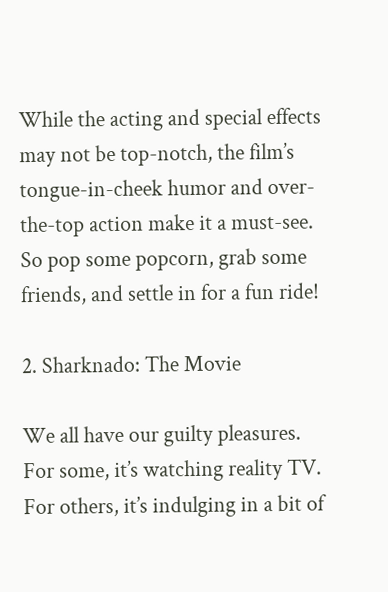While the acting and special effects may not be top-notch, the film’s tongue-in-cheek humor and over-the-top action make it a must-see. So pop some popcorn, grab some friends, and settle in for a fun ride!

2. Sharknado: The Movie

We all have our guilty pleasures. For some, it’s watching reality TV. For others, it’s indulging in a bit of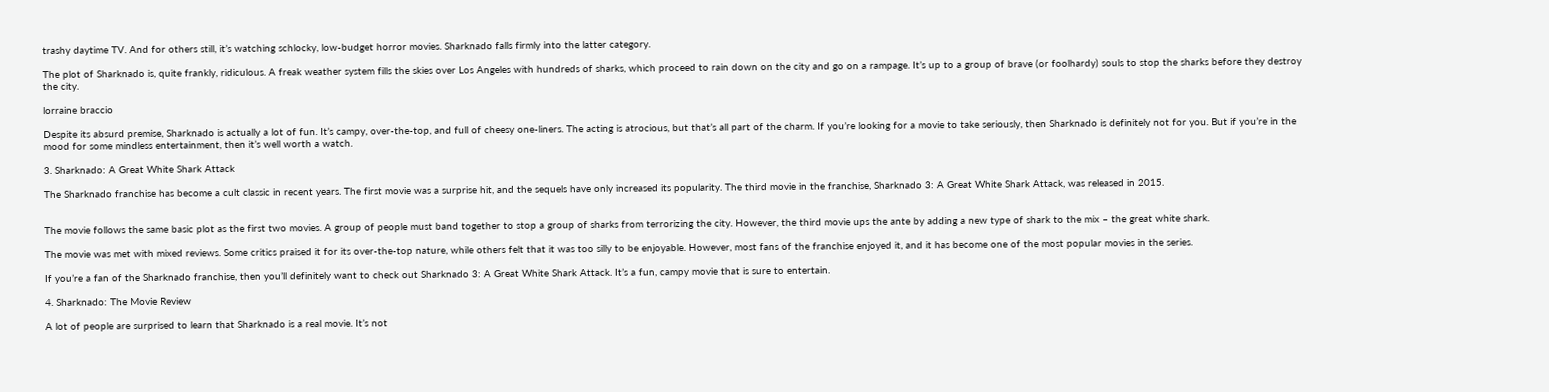trashy daytime TV. And for others still, it’s watching schlocky, low-budget horror movies. Sharknado falls firmly into the latter category.

The plot of Sharknado is, quite frankly, ridiculous. A freak weather system fills the skies over Los Angeles with hundreds of sharks, which proceed to rain down on the city and go on a rampage. It’s up to a group of brave (or foolhardy) souls to stop the sharks before they destroy the city.

lorraine braccio

Despite its absurd premise, Sharknado is actually a lot of fun. It’s campy, over-the-top, and full of cheesy one-liners. The acting is atrocious, but that’s all part of the charm. If you’re looking for a movie to take seriously, then Sharknado is definitely not for you. But if you’re in the mood for some mindless entertainment, then it’s well worth a watch.

3. Sharknado: A Great White Shark Attack

The Sharknado franchise has become a cult classic in recent years. The first movie was a surprise hit, and the sequels have only increased its popularity. The third movie in the franchise, Sharknado 3: A Great White Shark Attack, was released in 2015.


The movie follows the same basic plot as the first two movies. A group of people must band together to stop a group of sharks from terrorizing the city. However, the third movie ups the ante by adding a new type of shark to the mix – the great white shark.

The movie was met with mixed reviews. Some critics praised it for its over-the-top nature, while others felt that it was too silly to be enjoyable. However, most fans of the franchise enjoyed it, and it has become one of the most popular movies in the series.

If you’re a fan of the Sharknado franchise, then you’ll definitely want to check out Sharknado 3: A Great White Shark Attack. It’s a fun, campy movie that is sure to entertain.

4. Sharknado: The Movie Review

A lot of people are surprised to learn that Sharknado is a real movie. It’s not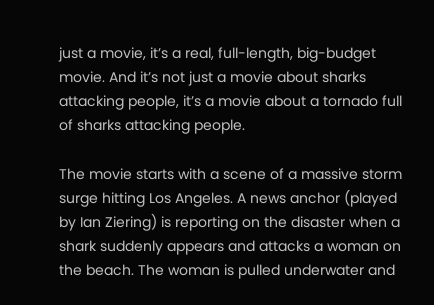just a movie, it’s a real, full-length, big-budget movie. And it’s not just a movie about sharks attacking people, it’s a movie about a tornado full of sharks attacking people.

The movie starts with a scene of a massive storm surge hitting Los Angeles. A news anchor (played by Ian Ziering) is reporting on the disaster when a shark suddenly appears and attacks a woman on the beach. The woman is pulled underwater and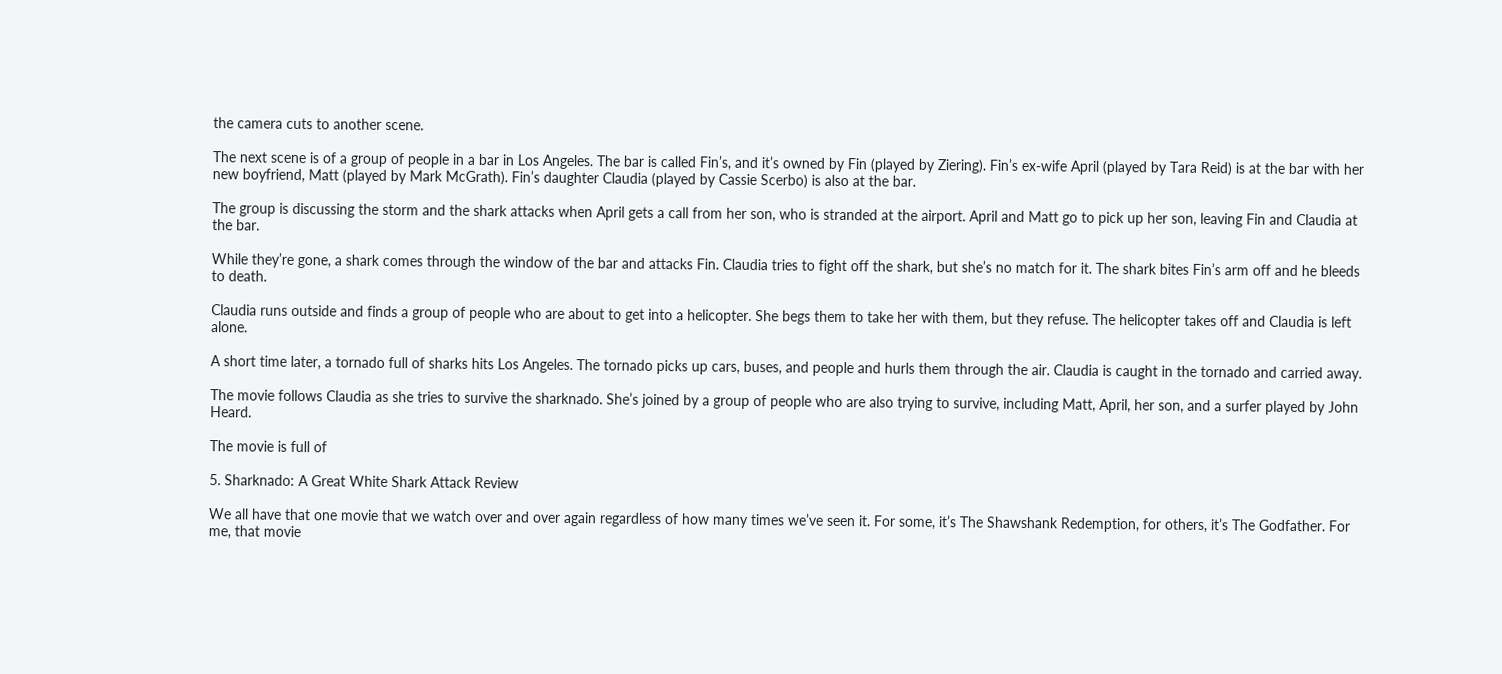the camera cuts to another scene.

The next scene is of a group of people in a bar in Los Angeles. The bar is called Fin’s, and it’s owned by Fin (played by Ziering). Fin’s ex-wife April (played by Tara Reid) is at the bar with her new boyfriend, Matt (played by Mark McGrath). Fin’s daughter Claudia (played by Cassie Scerbo) is also at the bar.

The group is discussing the storm and the shark attacks when April gets a call from her son, who is stranded at the airport. April and Matt go to pick up her son, leaving Fin and Claudia at the bar.

While they’re gone, a shark comes through the window of the bar and attacks Fin. Claudia tries to fight off the shark, but she’s no match for it. The shark bites Fin’s arm off and he bleeds to death.

Claudia runs outside and finds a group of people who are about to get into a helicopter. She begs them to take her with them, but they refuse. The helicopter takes off and Claudia is left alone.

A short time later, a tornado full of sharks hits Los Angeles. The tornado picks up cars, buses, and people and hurls them through the air. Claudia is caught in the tornado and carried away.

The movie follows Claudia as she tries to survive the sharknado. She’s joined by a group of people who are also trying to survive, including Matt, April, her son, and a surfer played by John Heard.

The movie is full of

5. Sharknado: A Great White Shark Attack Review

We all have that one movie that we watch over and over again regardless of how many times we’ve seen it. For some, it’s The Shawshank Redemption, for others, it’s The Godfather. For me, that movie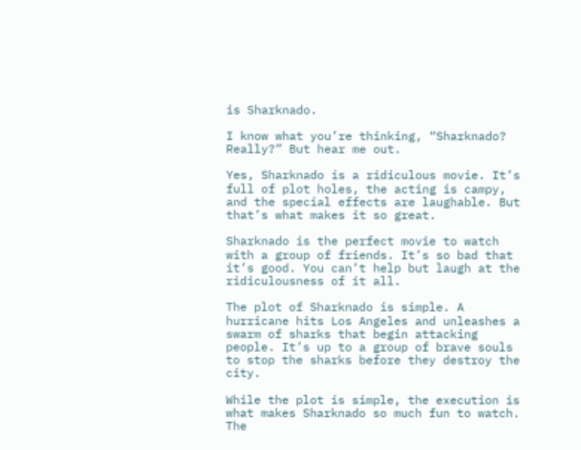is Sharknado.

I know what you’re thinking, “Sharknado? Really?” But hear me out.

Yes, Sharknado is a ridiculous movie. It’s full of plot holes, the acting is campy, and the special effects are laughable. But that’s what makes it so great.

Sharknado is the perfect movie to watch with a group of friends. It’s so bad that it’s good. You can’t help but laugh at the ridiculousness of it all.

The plot of Sharknado is simple. A hurricane hits Los Angeles and unleashes a swarm of sharks that begin attacking people. It’s up to a group of brave souls to stop the sharks before they destroy the city.

While the plot is simple, the execution is what makes Sharknado so much fun to watch. The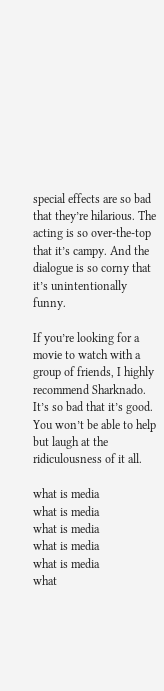special effects are so bad that they’re hilarious. The acting is so over-the-top that it’s campy. And the dialogue is so corny that it’s unintentionally funny.

If you’re looking for a movie to watch with a group of friends, I highly recommend Sharknado. It’s so bad that it’s good. You won’t be able to help but laugh at the ridiculousness of it all.

what is media
what is media
what is media
what is media
what is media
what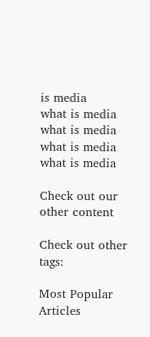is media
what is media
what is media
what is media
what is media

Check out our other content

Check out other tags:

Most Popular Articles